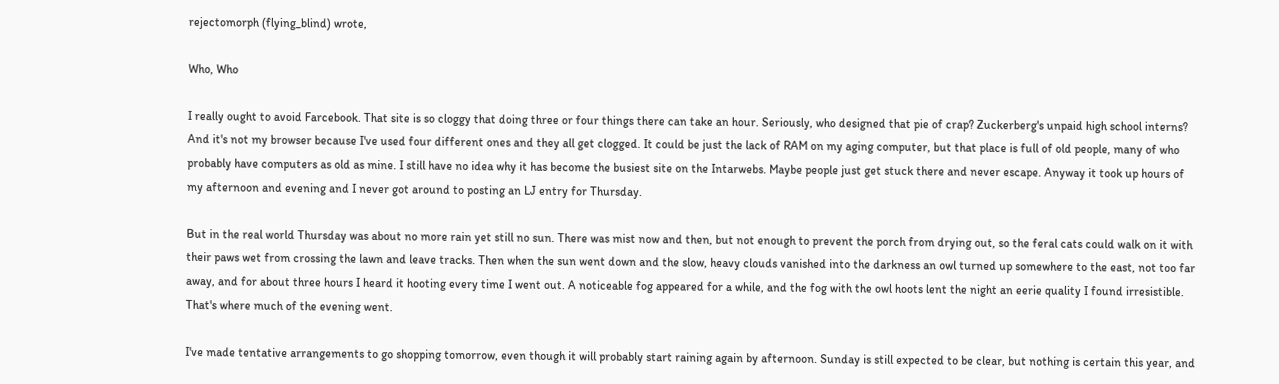rejectomorph (flying_blind) wrote,

Who, Who

I really ought to avoid Farcebook. That site is so cloggy that doing three or four things there can take an hour. Seriously, who designed that pie of crap? Zuckerberg's unpaid high school interns? And it's not my browser because I've used four different ones and they all get clogged. It could be just the lack of RAM on my aging computer, but that place is full of old people, many of who probably have computers as old as mine. I still have no idea why it has become the busiest site on the Intarwebs. Maybe people just get stuck there and never escape. Anyway it took up hours of my afternoon and evening and I never got around to posting an LJ entry for Thursday.

But in the real world Thursday was about no more rain yet still no sun. There was mist now and then, but not enough to prevent the porch from drying out, so the feral cats could walk on it with their paws wet from crossing the lawn and leave tracks. Then when the sun went down and the slow, heavy clouds vanished into the darkness an owl turned up somewhere to the east, not too far away, and for about three hours I heard it hooting every time I went out. A noticeable fog appeared for a while, and the fog with the owl hoots lent the night an eerie quality I found irresistible. That's where much of the evening went.

I've made tentative arrangements to go shopping tomorrow, even though it will probably start raining again by afternoon. Sunday is still expected to be clear, but nothing is certain this year, and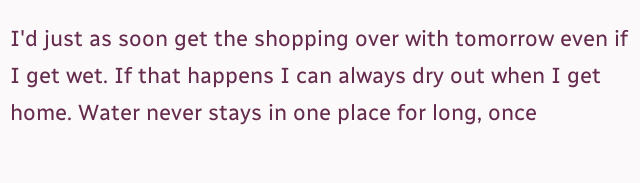I'd just as soon get the shopping over with tomorrow even if I get wet. If that happens I can always dry out when I get home. Water never stays in one place for long, once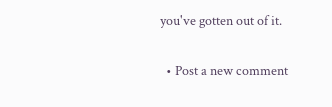you've gotten out of it.

  • Post a new comment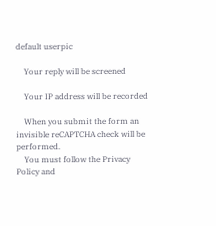default userpic

    Your reply will be screened

    Your IP address will be recorded

    When you submit the form an invisible reCAPTCHA check will be performed.
    You must follow the Privacy Policy and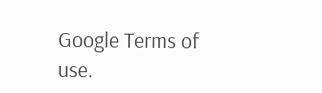Google Terms of use.